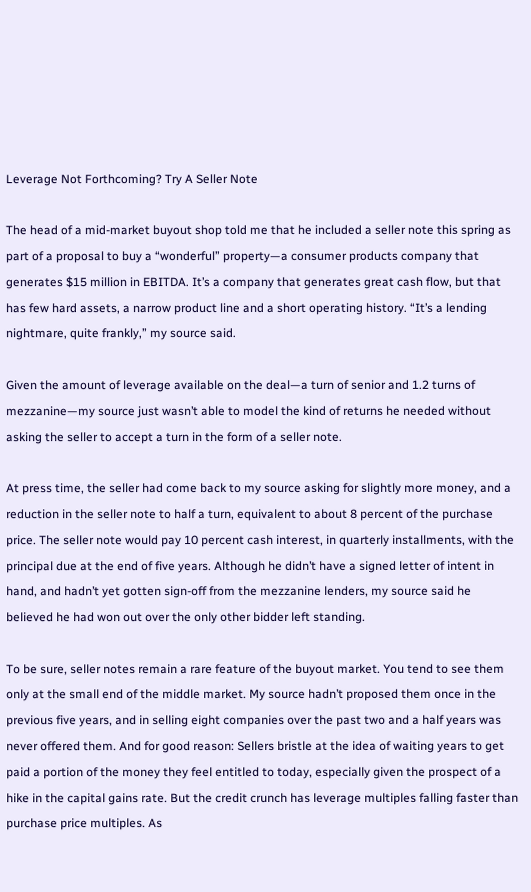Leverage Not Forthcoming? Try A Seller Note

The head of a mid-market buyout shop told me that he included a seller note this spring as part of a proposal to buy a “wonderful” property—a consumer products company that generates $15 million in EBITDA. It’s a company that generates great cash flow, but that has few hard assets, a narrow product line and a short operating history. “It’s a lending nightmare, quite frankly,” my source said.

Given the amount of leverage available on the deal—a turn of senior and 1.2 turns of mezzanine—my source just wasn’t able to model the kind of returns he needed without asking the seller to accept a turn in the form of a seller note.

At press time, the seller had come back to my source asking for slightly more money, and a reduction in the seller note to half a turn, equivalent to about 8 percent of the purchase price. The seller note would pay 10 percent cash interest, in quarterly installments, with the principal due at the end of five years. Although he didn’t have a signed letter of intent in hand, and hadn’t yet gotten sign-off from the mezzanine lenders, my source said he believed he had won out over the only other bidder left standing.

To be sure, seller notes remain a rare feature of the buyout market. You tend to see them only at the small end of the middle market. My source hadn’t proposed them once in the previous five years, and in selling eight companies over the past two and a half years was never offered them. And for good reason: Sellers bristle at the idea of waiting years to get paid a portion of the money they feel entitled to today, especially given the prospect of a hike in the capital gains rate. But the credit crunch has leverage multiples falling faster than purchase price multiples. As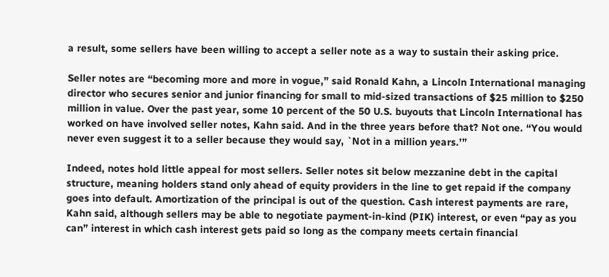a result, some sellers have been willing to accept a seller note as a way to sustain their asking price.

Seller notes are “becoming more and more in vogue,” said Ronald Kahn, a Lincoln International managing director who secures senior and junior financing for small to mid-sized transactions of $25 million to $250 million in value. Over the past year, some 10 percent of the 50 U.S. buyouts that Lincoln International has worked on have involved seller notes, Kahn said. And in the three years before that? Not one. “You would never even suggest it to a seller because they would say, `Not in a million years.’”

Indeed, notes hold little appeal for most sellers. Seller notes sit below mezzanine debt in the capital structure, meaning holders stand only ahead of equity providers in the line to get repaid if the company goes into default. Amortization of the principal is out of the question. Cash interest payments are rare, Kahn said, although sellers may be able to negotiate payment-in-kind (PIK) interest, or even “pay as you can” interest in which cash interest gets paid so long as the company meets certain financial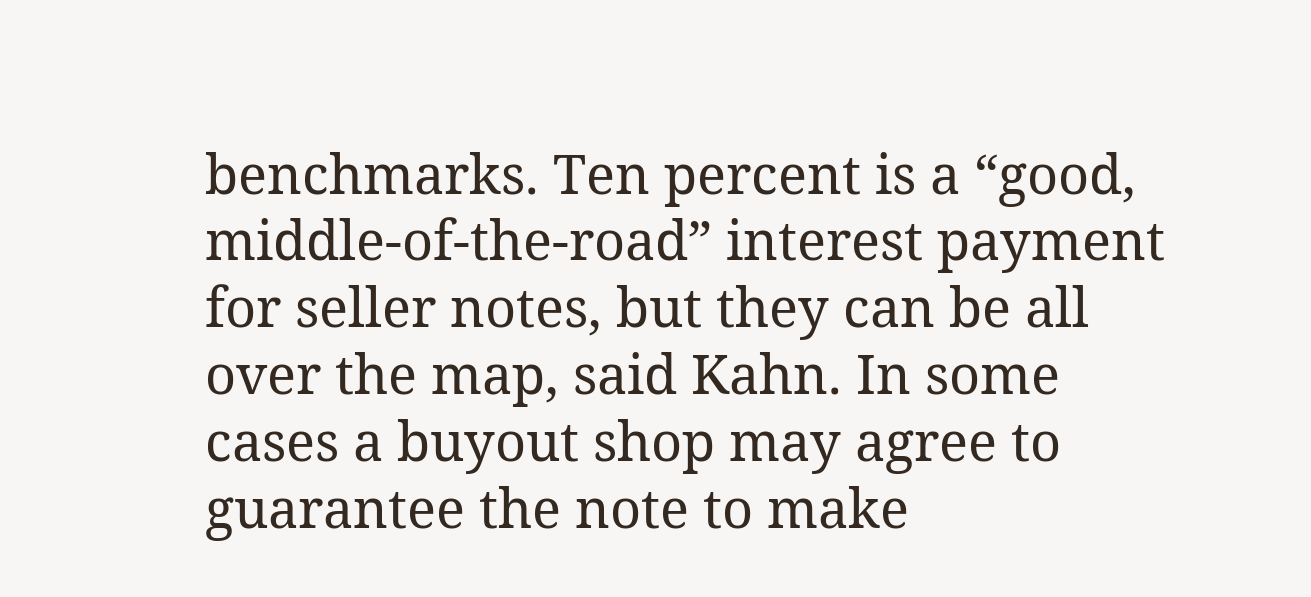benchmarks. Ten percent is a “good, middle-of-the-road” interest payment for seller notes, but they can be all over the map, said Kahn. In some cases a buyout shop may agree to guarantee the note to make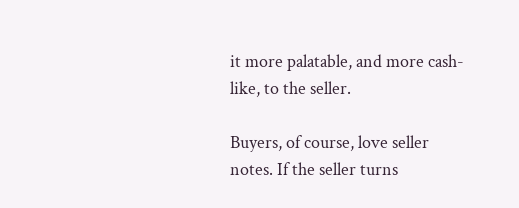it more palatable, and more cash-like, to the seller.

Buyers, of course, love seller notes. If the seller turns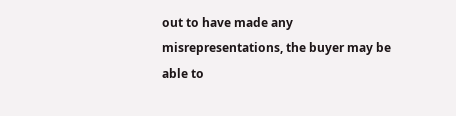out to have made any misrepresentations, the buyer may be able to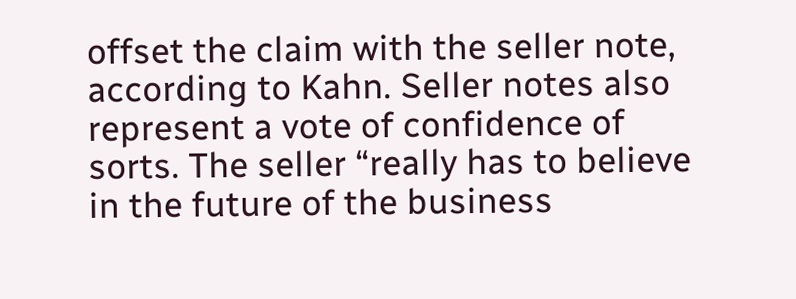offset the claim with the seller note, according to Kahn. Seller notes also represent a vote of confidence of sorts. The seller “really has to believe in the future of the business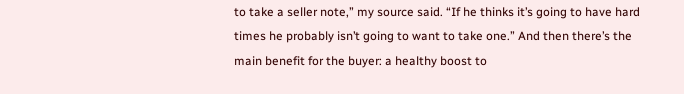to take a seller note,” my source said. “If he thinks it’s going to have hard times he probably isn’t going to want to take one.” And then there’s the main benefit for the buyer: a healthy boost to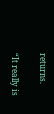returns.

“It really is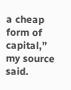a cheap form of capital,” my source said.